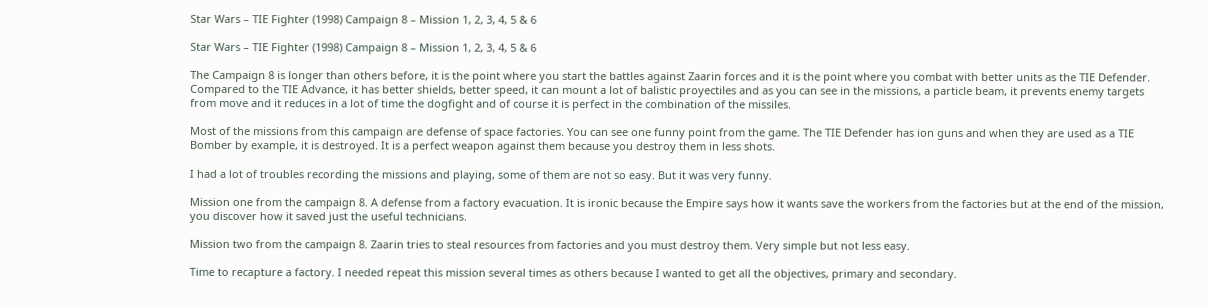Star Wars – TIE Fighter (1998) Campaign 8 – Mission 1, 2, 3, 4, 5 & 6

Star Wars – TIE Fighter (1998) Campaign 8 – Mission 1, 2, 3, 4, 5 & 6

The Campaign 8 is longer than others before, it is the point where you start the battles against Zaarin forces and it is the point where you combat with better units as the TIE Defender. Compared to the TIE Advance, it has better shields, better speed, it can mount a lot of balistic proyectiles and as you can see in the missions, a particle beam, it prevents enemy targets from move and it reduces in a lot of time the dogfight and of course it is perfect in the combination of the missiles.

Most of the missions from this campaign are defense of space factories. You can see one funny point from the game. The TIE Defender has ion guns and when they are used as a TIE Bomber by example, it is destroyed. It is a perfect weapon against them because you destroy them in less shots.

I had a lot of troubles recording the missions and playing, some of them are not so easy. But it was very funny.

Mission one from the campaign 8. A defense from a factory evacuation. It is ironic because the Empire says how it wants save the workers from the factories but at the end of the mission, you discover how it saved just the useful technicians.

Mission two from the campaign 8. Zaarin tries to steal resources from factories and you must destroy them. Very simple but not less easy.

Time to recapture a factory. I needed repeat this mission several times as others because I wanted to get all the objectives, primary and secondary.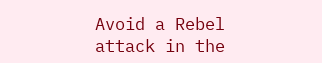Avoid a Rebel attack in the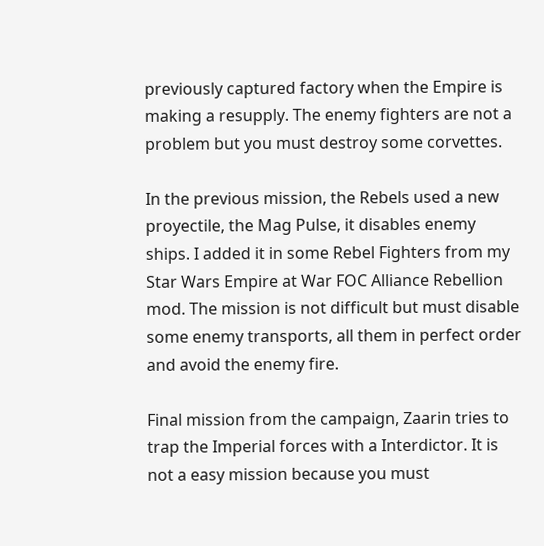previously captured factory when the Empire is making a resupply. The enemy fighters are not a problem but you must destroy some corvettes.

In the previous mission, the Rebels used a new proyectile, the Mag Pulse, it disables enemy ships. I added it in some Rebel Fighters from my Star Wars Empire at War FOC Alliance Rebellion mod. The mission is not difficult but must disable some enemy transports, all them in perfect order and avoid the enemy fire.

Final mission from the campaign, Zaarin tries to trap the Imperial forces with a Interdictor. It is not a easy mission because you must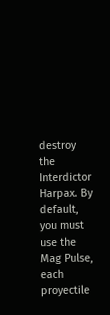destroy the Interdictor Harpax. By default, you must use the Mag Pulse, each proyectile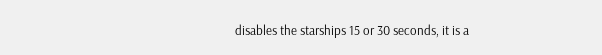disables the starships 15 or 30 seconds, it is a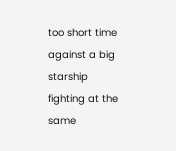too short time against a big starship fighting at the same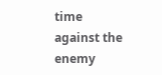time against the enemy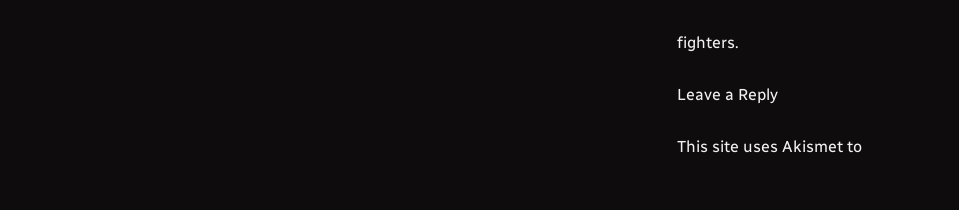fighters.

Leave a Reply

This site uses Akismet to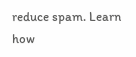reduce spam. Learn how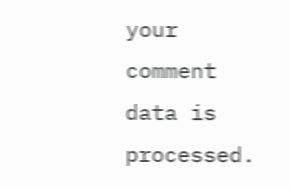your comment data is processed.